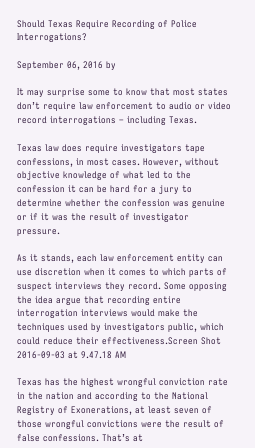Should Texas Require Recording of Police Interrogations?

September 06, 2016 by

It may surprise some to know that most states don’t require law enforcement to audio or video record interrogations – including Texas.

Texas law does require investigators tape confessions, in most cases. However, without objective knowledge of what led to the confession it can be hard for a jury to determine whether the confession was genuine or if it was the result of investigator pressure.

As it stands, each law enforcement entity can use discretion when it comes to which parts of suspect interviews they record. Some opposing the idea argue that recording entire interrogation interviews would make the techniques used by investigators public, which could reduce their effectiveness.Screen Shot 2016-09-03 at 9.47.18 AM

Texas has the highest wrongful conviction rate in the nation and according to the National Registry of Exonerations, at least seven of those wrongful convictions were the result of false confessions. That’s at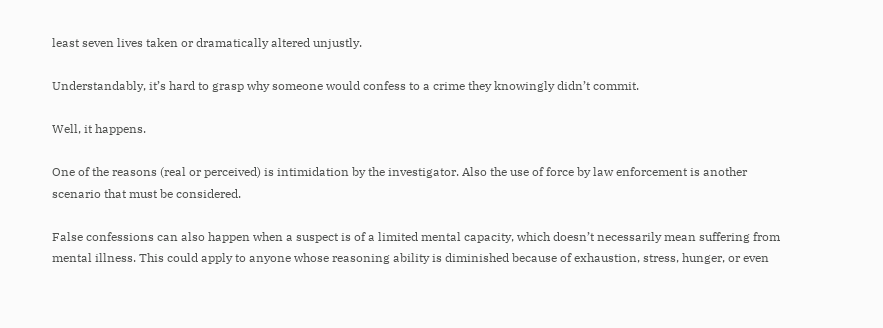least seven lives taken or dramatically altered unjustly.

Understandably, it’s hard to grasp why someone would confess to a crime they knowingly didn’t commit.

Well, it happens.

One of the reasons (real or perceived) is intimidation by the investigator. Also the use of force by law enforcement is another scenario that must be considered.

False confessions can also happen when a suspect is of a limited mental capacity, which doesn’t necessarily mean suffering from mental illness. This could apply to anyone whose reasoning ability is diminished because of exhaustion, stress, hunger, or even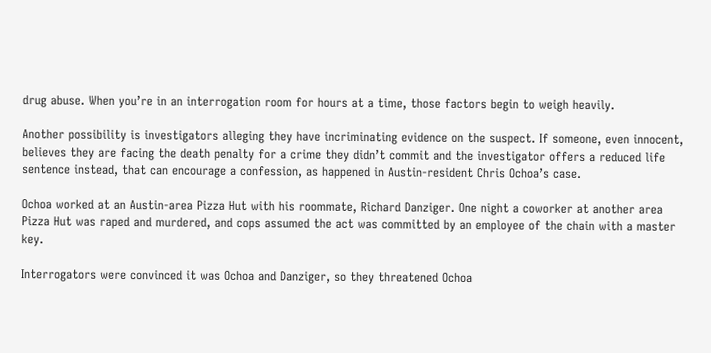drug abuse. When you’re in an interrogation room for hours at a time, those factors begin to weigh heavily.

Another possibility is investigators alleging they have incriminating evidence on the suspect. If someone, even innocent, believes they are facing the death penalty for a crime they didn’t commit and the investigator offers a reduced life sentence instead, that can encourage a confession, as happened in Austin-resident Chris Ochoa’s case.

Ochoa worked at an Austin-area Pizza Hut with his roommate, Richard Danziger. One night a coworker at another area Pizza Hut was raped and murdered, and cops assumed the act was committed by an employee of the chain with a master key.

Interrogators were convinced it was Ochoa and Danziger, so they threatened Ochoa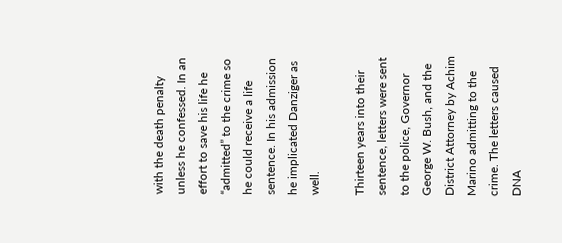with the death penalty unless he confessed. In an effort to save his life he “admitted” to the crime so he could receive a life sentence. In his admission he implicated Danziger as well.

Thirteen years into their sentence, letters were sent to the police, Governor George W. Bush, and the District Attorney by Achim Marino admitting to the crime. The letters caused DNA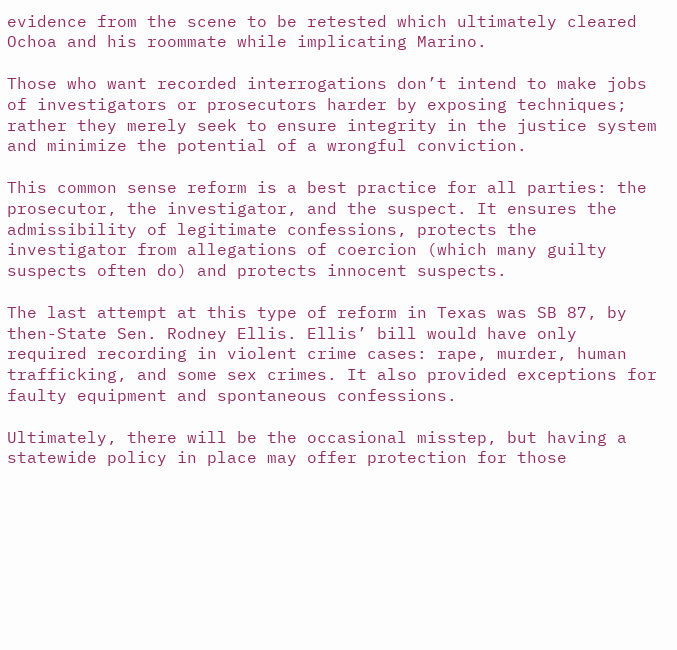evidence from the scene to be retested which ultimately cleared Ochoa and his roommate while implicating Marino.

Those who want recorded interrogations don’t intend to make jobs of investigators or prosecutors harder by exposing techniques; rather they merely seek to ensure integrity in the justice system and minimize the potential of a wrongful conviction.

This common sense reform is a best practice for all parties: the prosecutor, the investigator, and the suspect. It ensures the admissibility of legitimate confessions, protects the investigator from allegations of coercion (which many guilty suspects often do) and protects innocent suspects.

The last attempt at this type of reform in Texas was SB 87, by then-State Sen. Rodney Ellis. Ellis’ bill would have only required recording in violent crime cases: rape, murder, human trafficking, and some sex crimes. It also provided exceptions for faulty equipment and spontaneous confessions.

Ultimately, there will be the occasional misstep, but having a statewide policy in place may offer protection for those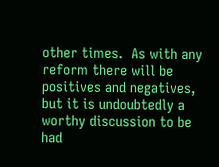other times.  As with any reform there will be positives and negatives, but it is undoubtedly a worthy discussion to be had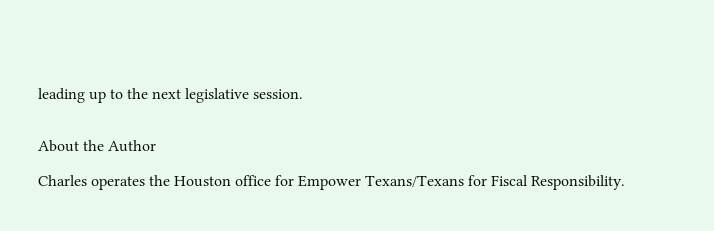leading up to the next legislative session.


About the Author

Charles operates the Houston office for Empower Texans/Texans for Fiscal Responsibility.